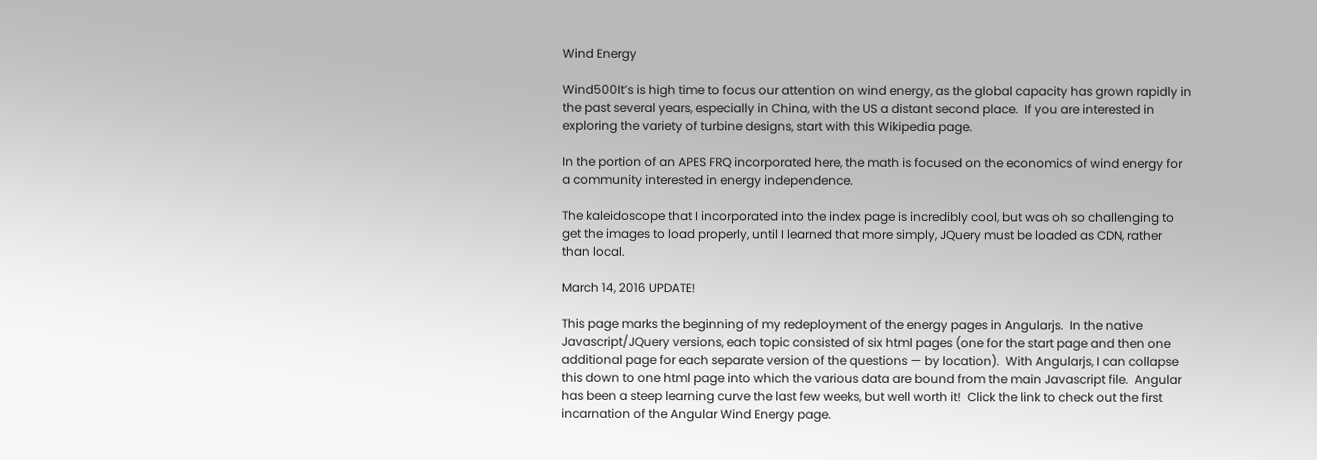Wind Energy

Wind500It’s is high time to focus our attention on wind energy, as the global capacity has grown rapidly in the past several years, especially in China, with the US a distant second place.  If you are interested in exploring the variety of turbine designs, start with this Wikipedia page.

In the portion of an APES FRQ incorporated here, the math is focused on the economics of wind energy for a community interested in energy independence.

The kaleidoscope that I incorporated into the index page is incredibly cool, but was oh so challenging to get the images to load properly, until I learned that more simply, JQuery must be loaded as CDN, rather than local.

March 14, 2016 UPDATE!

This page marks the beginning of my redeployment of the energy pages in Angularjs.  In the native Javascript/JQuery versions, each topic consisted of six html pages (one for the start page and then one additional page for each separate version of the questions — by location).  With Angularjs, I can collapse this down to one html page into which the various data are bound from the main Javascript file.  Angular has been a steep learning curve the last few weeks, but well worth it!  Click the link to check out the first incarnation of the Angular Wind Energy page.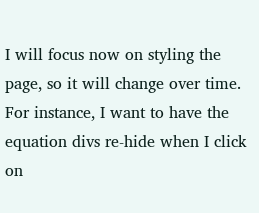I will focus now on styling the page, so it will change over time.  For instance, I want to have the equation divs re-hide when I click on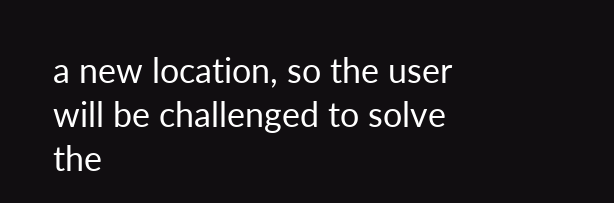a new location, so the user will be challenged to solve the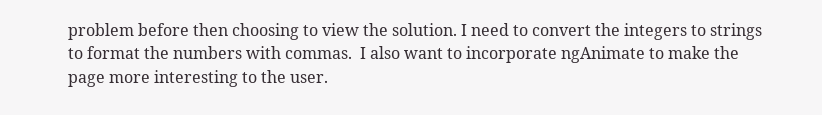problem before then choosing to view the solution. I need to convert the integers to strings to format the numbers with commas.  I also want to incorporate ngAnimate to make the page more interesting to the user.